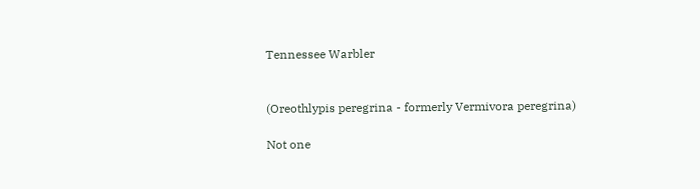Tennessee Warbler


(Oreothlypis peregrina - formerly Vermivora peregrina)

Not one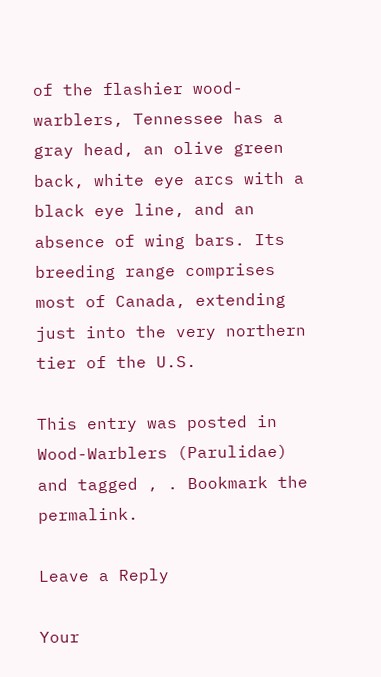of the flashier wood-warblers, Tennessee has a gray head, an olive green back, white eye arcs with a black eye line, and an absence of wing bars. Its breeding range comprises most of Canada, extending just into the very northern tier of the U.S.

This entry was posted in Wood-Warblers (Parulidae) and tagged , . Bookmark the permalink.

Leave a Reply

Your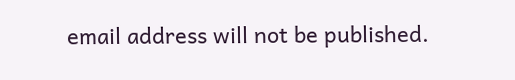email address will not be published.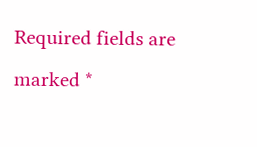Required fields are marked *